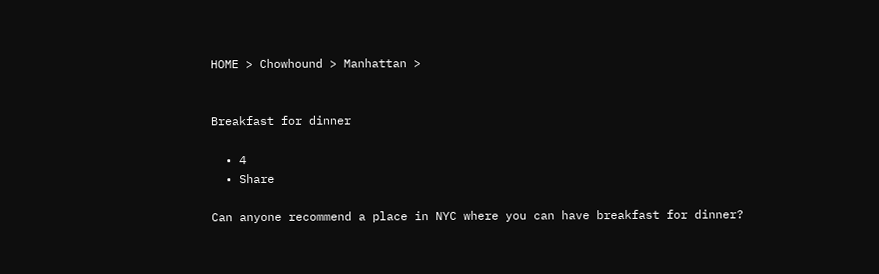HOME > Chowhound > Manhattan >


Breakfast for dinner

  • 4
  • Share

Can anyone recommend a place in NYC where you can have breakfast for dinner?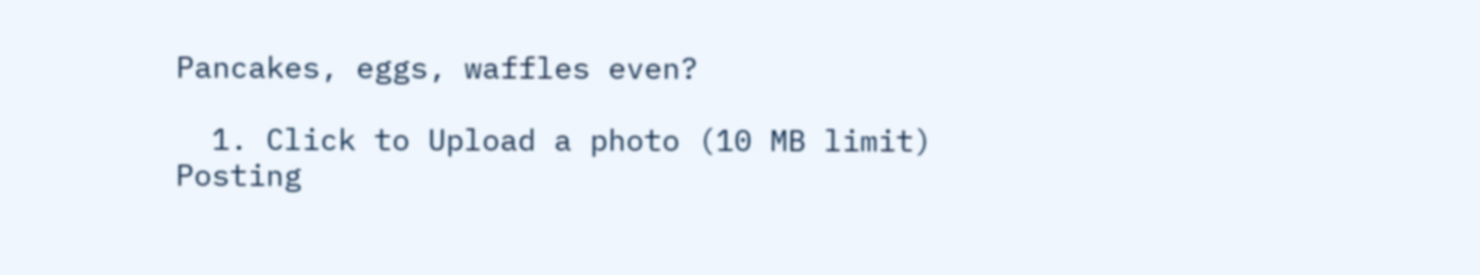Pancakes, eggs, waffles even?

  1. Click to Upload a photo (10 MB limit)
Posting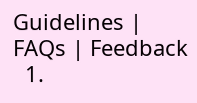Guidelines | FAQs | Feedback
  1.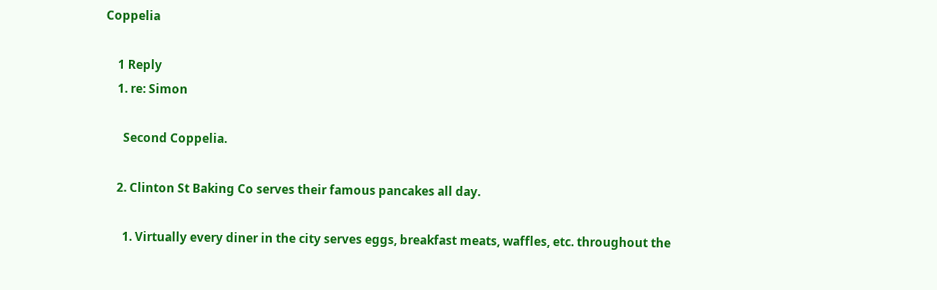Coppelia

    1 Reply
    1. re: Simon

      Second Coppelia.

    2. Clinton St Baking Co serves their famous pancakes all day.

      1. Virtually every diner in the city serves eggs, breakfast meats, waffles, etc. throughout the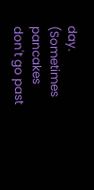day. (Sometimes pancakes don't go past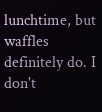lunchtime, but waffles definitely do. I don't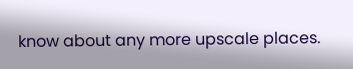know about any more upscale places.